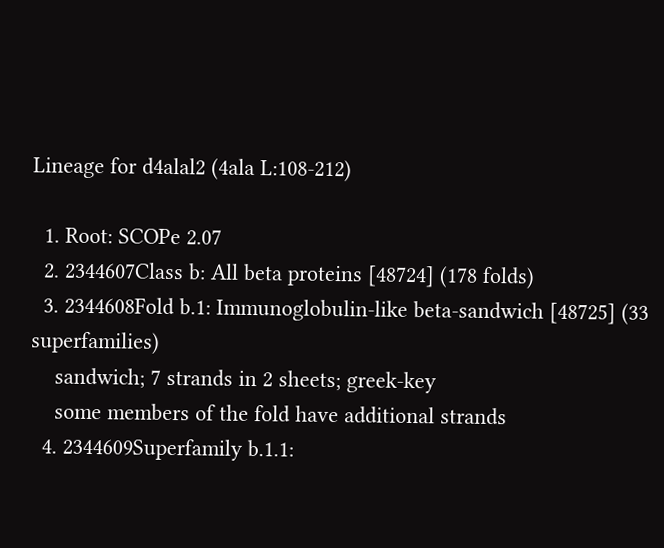Lineage for d4alal2 (4ala L:108-212)

  1. Root: SCOPe 2.07
  2. 2344607Class b: All beta proteins [48724] (178 folds)
  3. 2344608Fold b.1: Immunoglobulin-like beta-sandwich [48725] (33 superfamilies)
    sandwich; 7 strands in 2 sheets; greek-key
    some members of the fold have additional strands
  4. 2344609Superfamily b.1.1: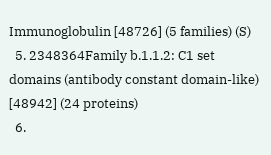Immunoglobulin [48726] (5 families) (S)
  5. 2348364Family b.1.1.2: C1 set domains (antibody constant domain-like) [48942] (24 proteins)
  6.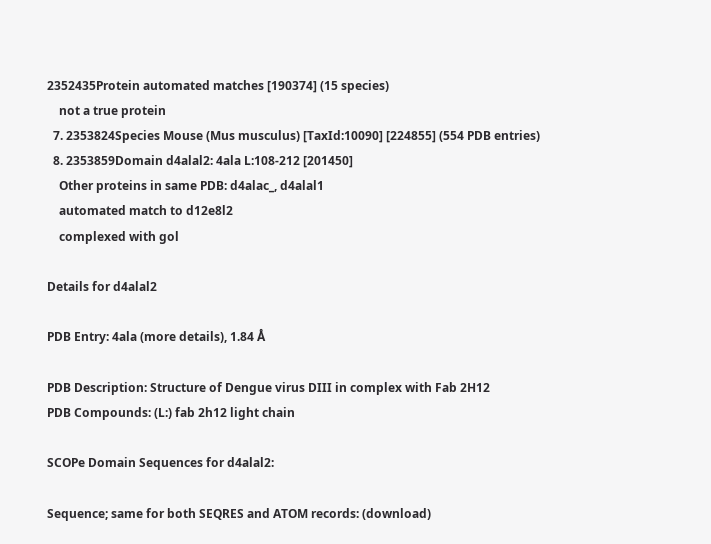2352435Protein automated matches [190374] (15 species)
    not a true protein
  7. 2353824Species Mouse (Mus musculus) [TaxId:10090] [224855] (554 PDB entries)
  8. 2353859Domain d4alal2: 4ala L:108-212 [201450]
    Other proteins in same PDB: d4alac_, d4alal1
    automated match to d12e8l2
    complexed with gol

Details for d4alal2

PDB Entry: 4ala (more details), 1.84 Å

PDB Description: Structure of Dengue virus DIII in complex with Fab 2H12
PDB Compounds: (L:) fab 2h12 light chain

SCOPe Domain Sequences for d4alal2:

Sequence; same for both SEQRES and ATOM records: (download)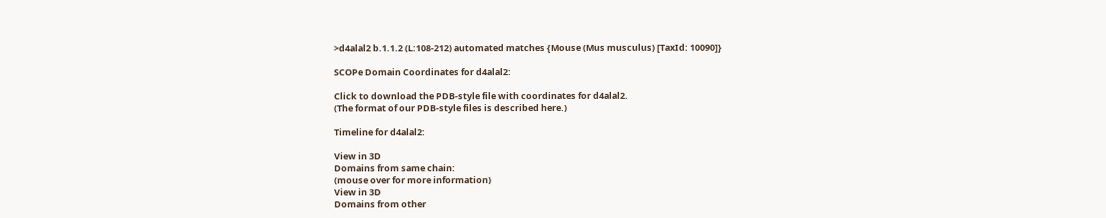>d4alal2 b.1.1.2 (L:108-212) automated matches {Mouse (Mus musculus) [TaxId: 10090]}

SCOPe Domain Coordinates for d4alal2:

Click to download the PDB-style file with coordinates for d4alal2.
(The format of our PDB-style files is described here.)

Timeline for d4alal2:

View in 3D
Domains from same chain:
(mouse over for more information)
View in 3D
Domains from other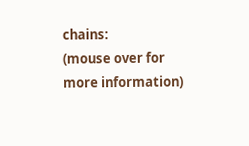chains:
(mouse over for more information)